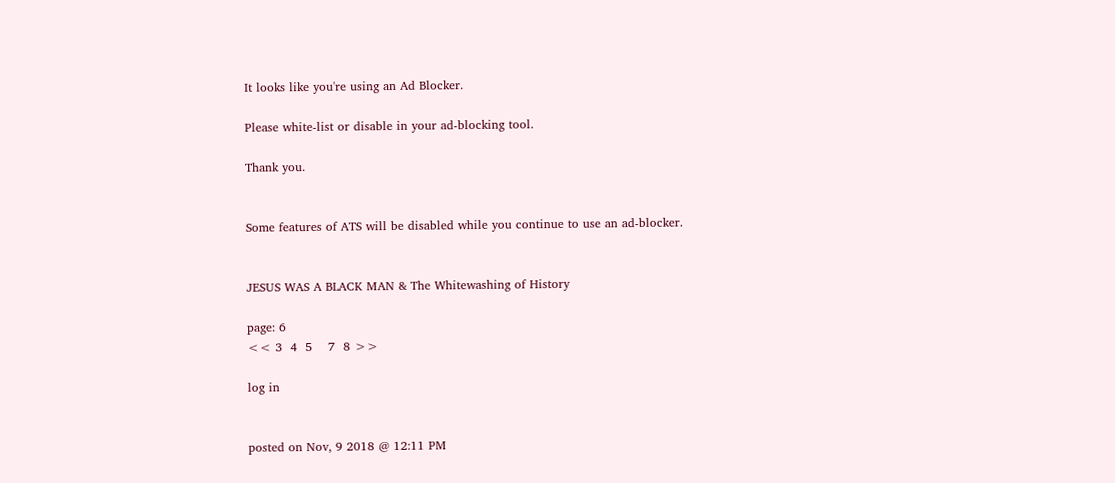It looks like you're using an Ad Blocker.

Please white-list or disable in your ad-blocking tool.

Thank you.


Some features of ATS will be disabled while you continue to use an ad-blocker.


JESUS WAS A BLACK MAN & The Whitewashing of History

page: 6
<< 3  4  5    7  8 >>

log in


posted on Nov, 9 2018 @ 12:11 PM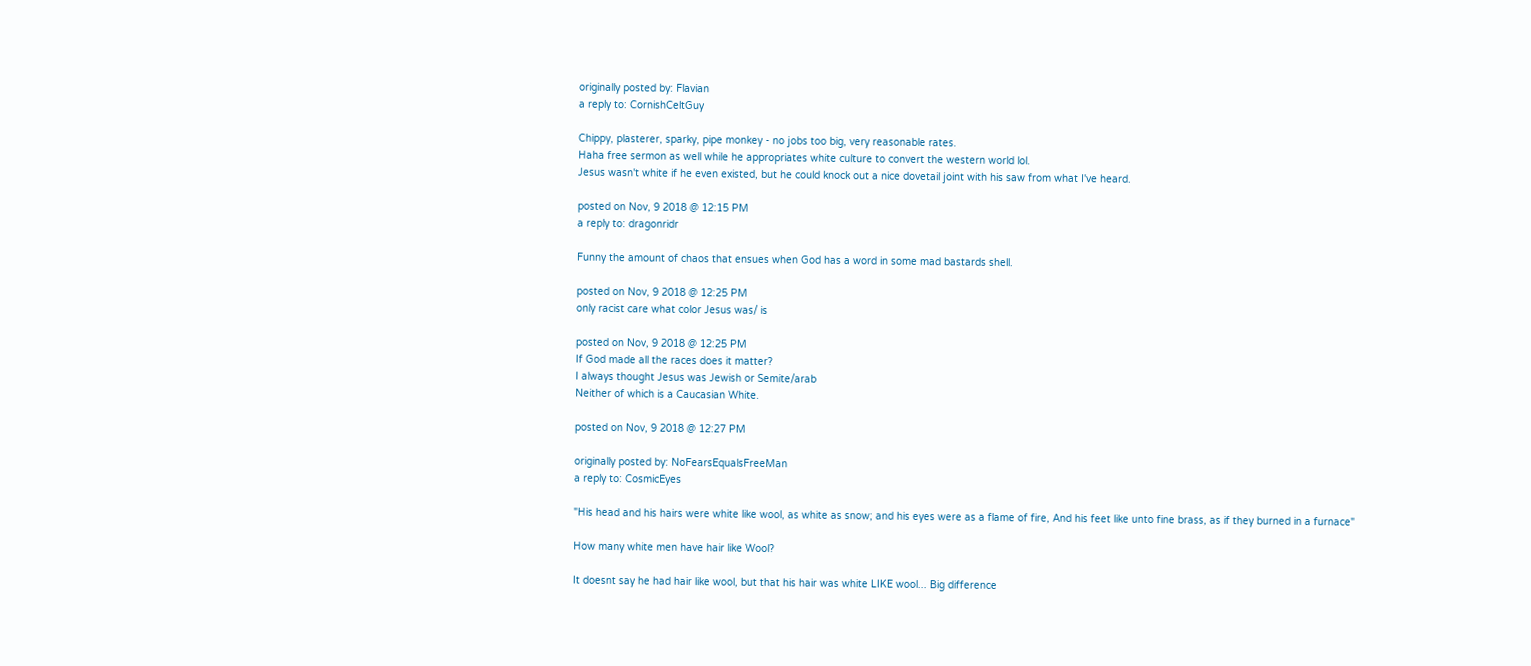originally posted by: Flavian
a reply to: CornishCeltGuy

Chippy, plasterer, sparky, pipe monkey - no jobs too big, very reasonable rates.
Haha free sermon as well while he appropriates white culture to convert the western world lol.
Jesus wasn't white if he even existed, but he could knock out a nice dovetail joint with his saw from what I've heard.

posted on Nov, 9 2018 @ 12:15 PM
a reply to: dragonridr

Funny the amount of chaos that ensues when God has a word in some mad bastards shell.

posted on Nov, 9 2018 @ 12:25 PM
only racist care what color Jesus was/ is

posted on Nov, 9 2018 @ 12:25 PM
If God made all the races does it matter?
I always thought Jesus was Jewish or Semite/arab
Neither of which is a Caucasian White.

posted on Nov, 9 2018 @ 12:27 PM

originally posted by: NoFearsEqualsFreeMan
a reply to: CosmicEyes

"His head and his hairs were white like wool, as white as snow; and his eyes were as a flame of fire, And his feet like unto fine brass, as if they burned in a furnace"

How many white men have hair like Wool?

It doesnt say he had hair like wool, but that his hair was white LIKE wool... Big difference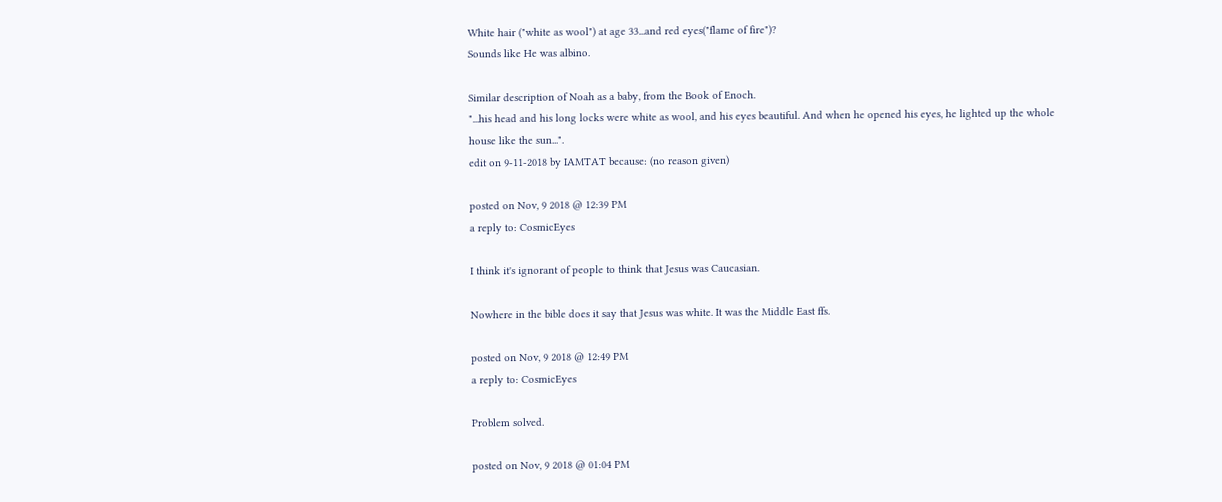White hair ("white as wool") at age 33...and red eyes("flame of fire")?
Sounds like He was albino.

Similar description of Noah as a baby, from the Book of Enoch.
"...his head and his long locks were white as wool, and his eyes beautiful. And when he opened his eyes, he lighted up the whole house like the sun...".
edit on 9-11-2018 by IAMTAT because: (no reason given)

posted on Nov, 9 2018 @ 12:39 PM
a reply to: CosmicEyes

I think it's ignorant of people to think that Jesus was Caucasian.

Nowhere in the bible does it say that Jesus was white. It was the Middle East ffs.

posted on Nov, 9 2018 @ 12:49 PM
a reply to: CosmicEyes

Problem solved.

posted on Nov, 9 2018 @ 01:04 PM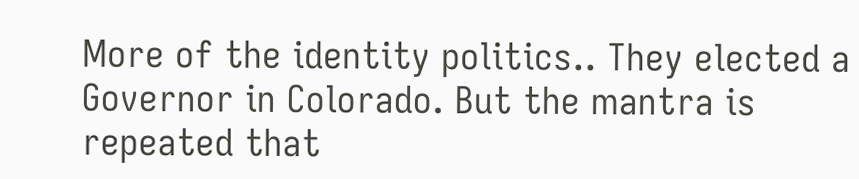More of the identity politics.. They elected a Governor in Colorado. But the mantra is repeated that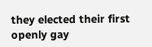they elected their first openly gay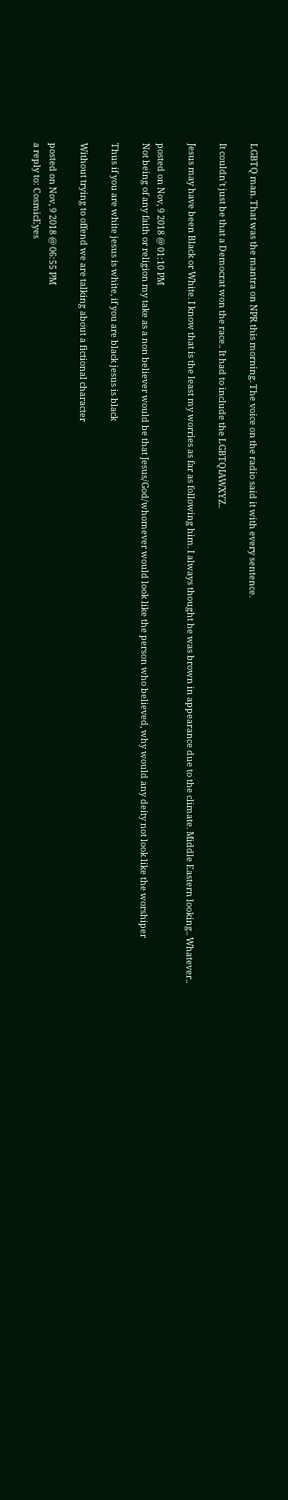LGBTQ man. That was the mantra on NPR this morning. The voice on the radio said it with every sentence.

It couldn't just be that a Democrat won the race.. It had to include the LGBTQIAWXYZ..

Jesus may have been Black or White. I know that is the least my worries as far as following him. I always thought he was brown in appearance due to the climate. Middle Eastern looking.. Whatever..

posted on Nov, 9 2018 @ 01:10 PM
Not being of any faith or religion my take as a non believer would be that Jesus/God/whomever would look like the person who believed, why would any deity not look like the worshiper

Thus if you are white jesus is white, if you are black jesus is black

Without trying to offend we are talking about a fictional character

posted on Nov, 9 2018 @ 06:55 PM
a reply to: CosmicEyes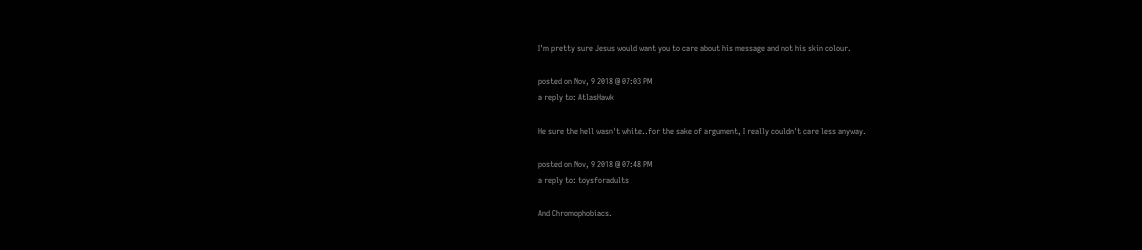I'm pretty sure Jesus would want you to care about his message and not his skin colour.

posted on Nov, 9 2018 @ 07:03 PM
a reply to: AtlasHawk

He sure the hell wasn't white..for the sake of argument, I really couldn't care less anyway.

posted on Nov, 9 2018 @ 07:48 PM
a reply to: toysforadults

And Chromophobiacs.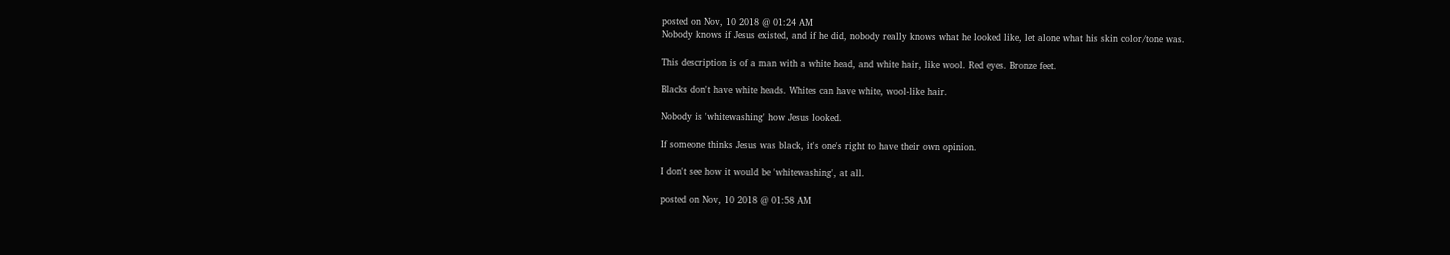posted on Nov, 10 2018 @ 01:24 AM
Nobody knows if Jesus existed, and if he did, nobody really knows what he looked like, let alone what his skin color/tone was.

This description is of a man with a white head, and white hair, like wool. Red eyes. Bronze feet.

Blacks don't have white heads. Whites can have white, wool-like hair.

Nobody is 'whitewashing' how Jesus looked.

If someone thinks Jesus was black, it's one's right to have their own opinion.

I don't see how it would be 'whitewashing', at all.

posted on Nov, 10 2018 @ 01:58 AM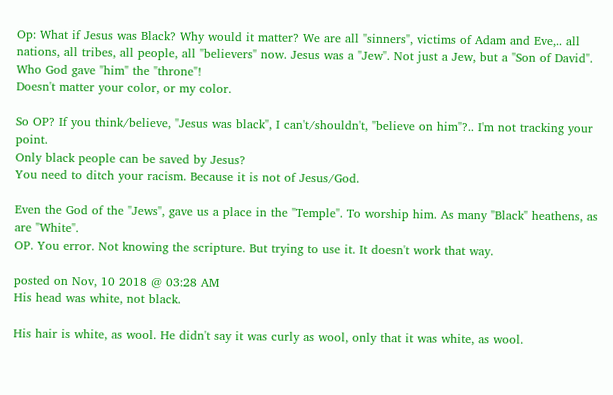Op: What if Jesus was Black? Why would it matter? We are all "sinners", victims of Adam and Eve,.. all nations, all tribes, all people, all "believers" now. Jesus was a "Jew". Not just a Jew, but a "Son of David". Who God gave "him" the "throne"!
Doesn't matter your color, or my color.

So OP? If you think/believe, "Jesus was black", I can't/shouldn't, "believe on him"?.. I'm not tracking your point.
Only black people can be saved by Jesus?
You need to ditch your racism. Because it is not of Jesus/God.

Even the God of the "Jews", gave us a place in the "Temple". To worship him. As many "Black" heathens, as are "White".
OP. You error. Not knowing the scripture. But trying to use it. It doesn't work that way.

posted on Nov, 10 2018 @ 03:28 AM
His head was white, not black.

His hair is white, as wool. He didn't say it was curly as wool, only that it was white, as wool.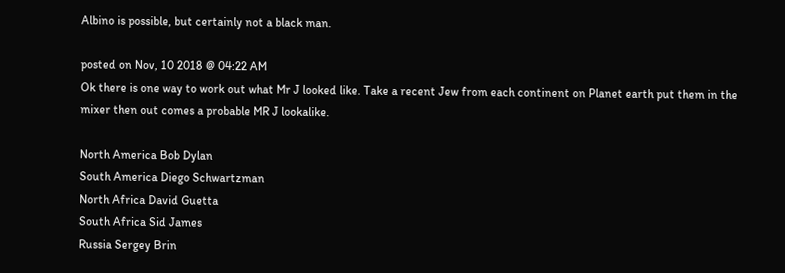Albino is possible, but certainly not a black man.

posted on Nov, 10 2018 @ 04:22 AM
Ok there is one way to work out what Mr J looked like. Take a recent Jew from each continent on Planet earth put them in the mixer then out comes a probable MR J lookalike.

North America Bob Dylan
South America Diego Schwartzman
North Africa David Guetta
South Africa Sid James
Russia Sergey Brin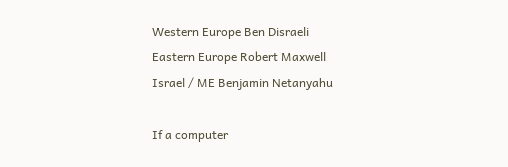Western Europe Ben Disraeli
Eastern Europe Robert Maxwell
Israel / ME Benjamin Netanyahu

If a computer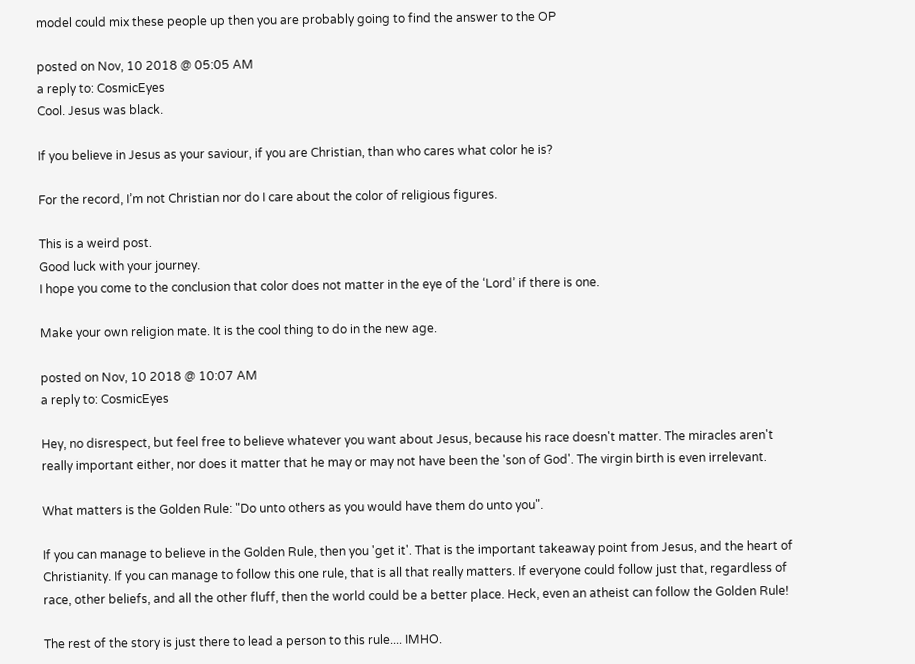model could mix these people up then you are probably going to find the answer to the OP

posted on Nov, 10 2018 @ 05:05 AM
a reply to: CosmicEyes
Cool. Jesus was black.

If you believe in Jesus as your saviour, if you are Christian, than who cares what color he is?

For the record, I’m not Christian nor do I care about the color of religious figures.

This is a weird post.
Good luck with your journey.
I hope you come to the conclusion that color does not matter in the eye of the ‘Lord’ if there is one.

Make your own religion mate. It is the cool thing to do in the new age.

posted on Nov, 10 2018 @ 10:07 AM
a reply to: CosmicEyes

Hey, no disrespect, but feel free to believe whatever you want about Jesus, because his race doesn't matter. The miracles aren't really important either, nor does it matter that he may or may not have been the 'son of God'. The virgin birth is even irrelevant.

What matters is the Golden Rule: "Do unto others as you would have them do unto you".

If you can manage to believe in the Golden Rule, then you 'get it'. That is the important takeaway point from Jesus, and the heart of Christianity. If you can manage to follow this one rule, that is all that really matters. If everyone could follow just that, regardless of race, other beliefs, and all the other fluff, then the world could be a better place. Heck, even an atheist can follow the Golden Rule!

The rest of the story is just there to lead a person to this rule.... IMHO.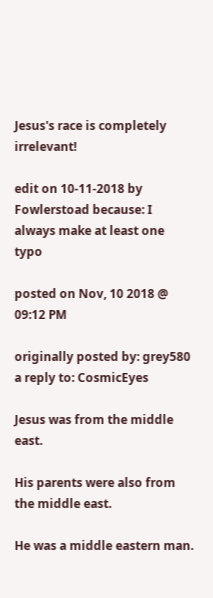Jesus's race is completely irrelevant!

edit on 10-11-2018 by Fowlerstoad because: I always make at least one typo

posted on Nov, 10 2018 @ 09:12 PM

originally posted by: grey580
a reply to: CosmicEyes

Jesus was from the middle east.

His parents were also from the middle east.

He was a middle eastern man.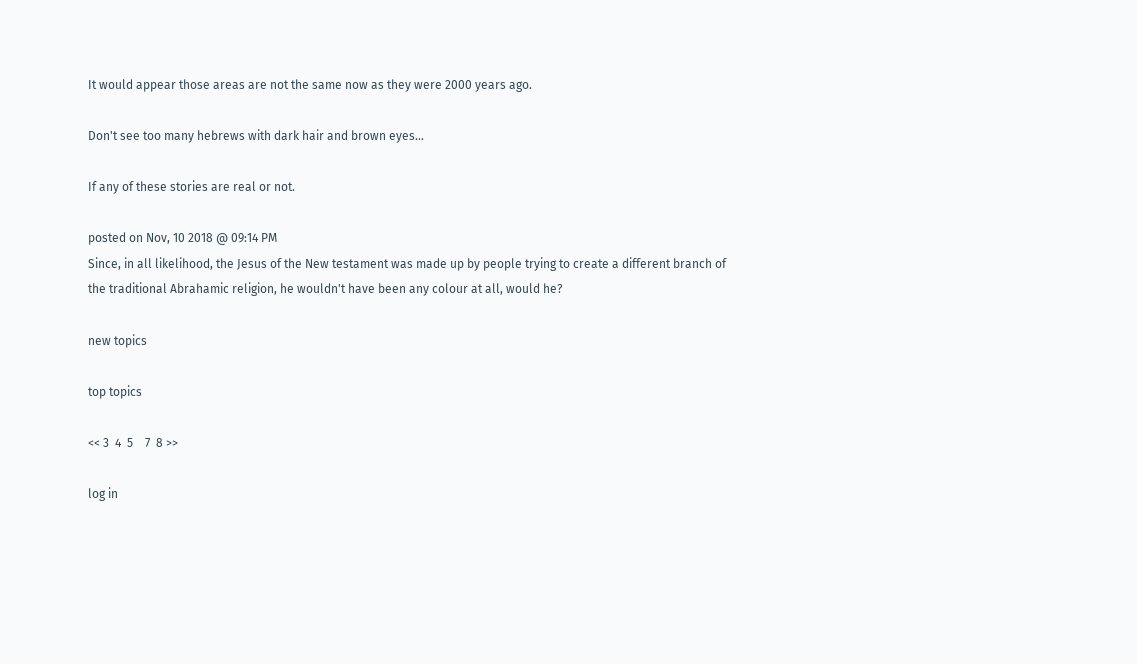It would appear those areas are not the same now as they were 2000 years ago.

Don't see too many hebrews with dark hair and brown eyes...

If any of these stories are real or not.

posted on Nov, 10 2018 @ 09:14 PM
Since, in all likelihood, the Jesus of the New testament was made up by people trying to create a different branch of the traditional Abrahamic religion, he wouldn't have been any colour at all, would he?

new topics

top topics

<< 3  4  5    7  8 >>

log in